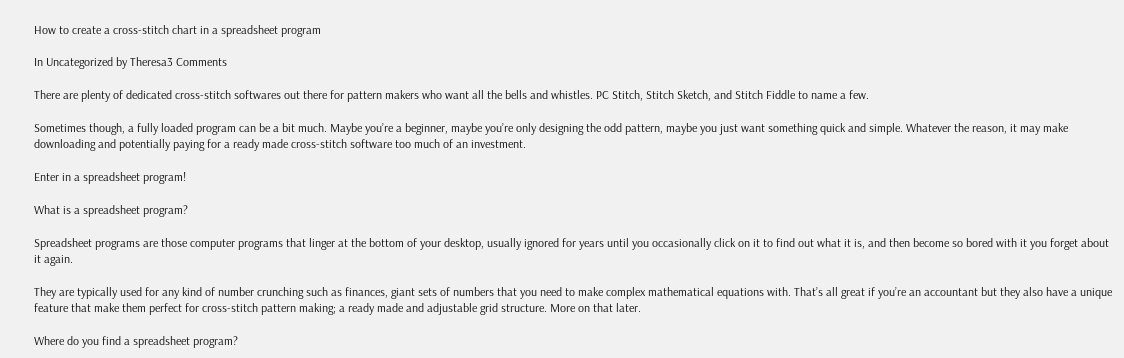How to create a cross-stitch chart in a spreadsheet program

In Uncategorized by Theresa3 Comments

There are plenty of dedicated cross-stitch softwares out there for pattern makers who want all the bells and whistles. PC Stitch, Stitch Sketch, and Stitch Fiddle to name a few.

Sometimes though, a fully loaded program can be a bit much. Maybe you’re a beginner, maybe you’re only designing the odd pattern, maybe you just want something quick and simple. Whatever the reason, it may make downloading and potentially paying for a ready made cross-stitch software too much of an investment.

Enter in a spreadsheet program!

What is a spreadsheet program?

Spreadsheet programs are those computer programs that linger at the bottom of your desktop, usually ignored for years until you occasionally click on it to find out what it is, and then become so bored with it you forget about it again.

They are typically used for any kind of number crunching such as finances, giant sets of numbers that you need to make complex mathematical equations with. That’s all great if you’re an accountant but they also have a unique feature that make them perfect for cross-stitch pattern making; a ready made and adjustable grid structure. More on that later.

Where do you find a spreadsheet program?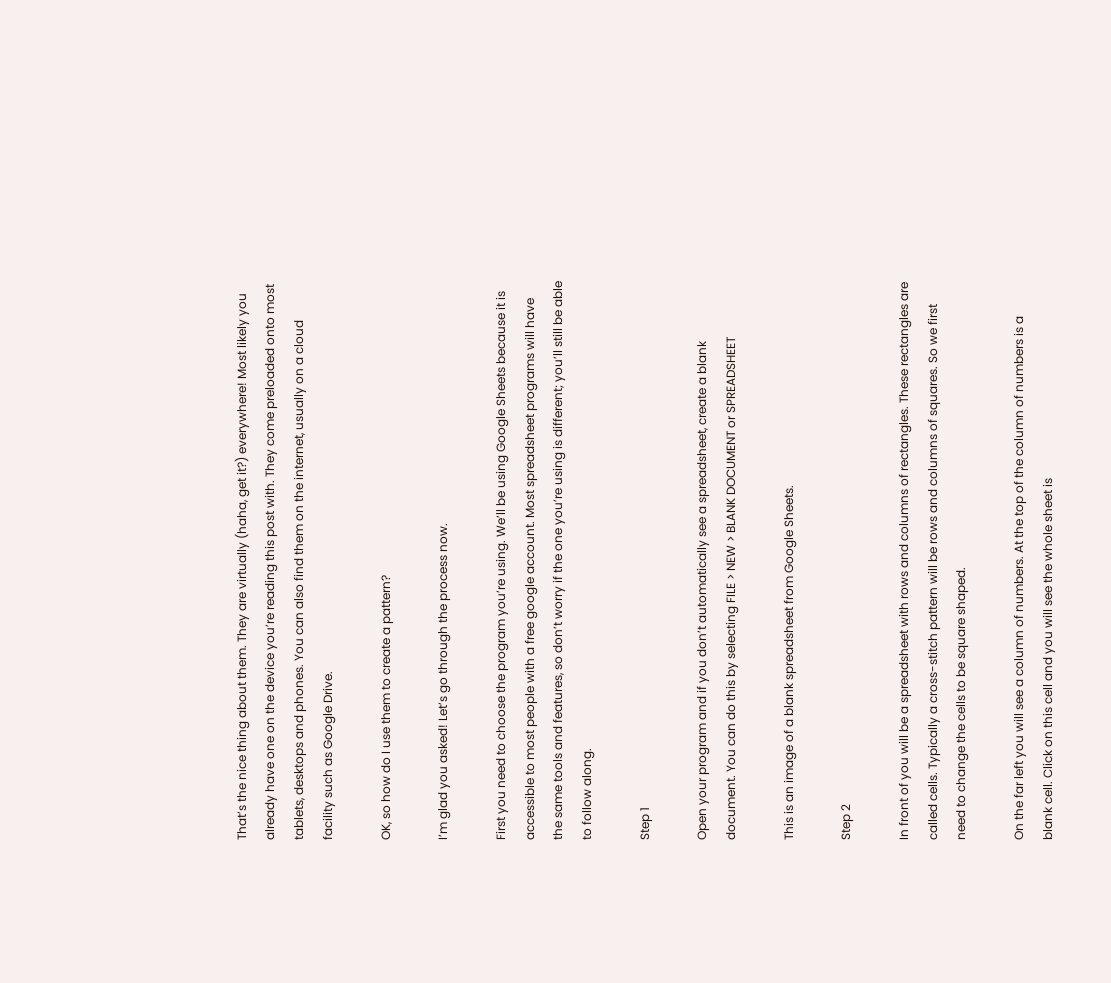That’s the nice thing about them. They are virtually (haha, get it?) everywhere! Most likely you already have one on the device you’re reading this post with. They come preloaded onto most tablets, desktops and phones. You can also find them on the internet, usually on a cloud facility such as Google Drive.

OK, so how do I use them to create a pattern?

I’m glad you asked! Let’s go through the process now.

First you need to choose the program you’re using. We’ll be using Google Sheets because it is accessible to most people with a free google account. Most spreadsheet programs will have the same tools and features, so don’t worry if the one you’re using is different; you’ll still be able to follow along.

Step 1

Open your program and if you don’t automatically see a spreadsheet, create a blank document. You can do this by selecting FILE > NEW > BLANK DOCUMENT or SPREADSHEET

This is an image of a blank spreadsheet from Google Sheets.

Step 2

In front of you will be a spreadsheet with rows and columns of rectangles. These rectangles are called cells. Typically a cross-stitch pattern will be rows and columns of squares. So we first need to change the cells to be square shaped.

On the far left you will see a column of numbers. At the top of the column of numbers is a blank cell. Click on this cell and you will see the whole sheet is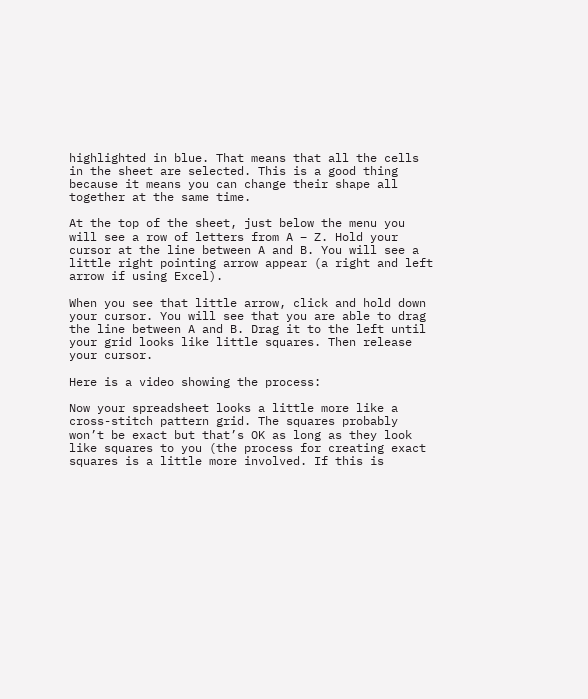highlighted in blue. That means that all the cells in the sheet are selected. This is a good thing because it means you can change their shape all together at the same time.

At the top of the sheet, just below the menu you will see a row of letters from A – Z. Hold your cursor at the line between A and B. You will see a little right pointing arrow appear (a right and left arrow if using Excel).

When you see that little arrow, click and hold down your cursor. You will see that you are able to drag the line between A and B. Drag it to the left until your grid looks like little squares. Then release your cursor.

Here is a video showing the process:

Now your spreadsheet looks a little more like a cross-stitch pattern grid. The squares probably won’t be exact but that’s OK as long as they look like squares to you (the process for creating exact squares is a little more involved. If this is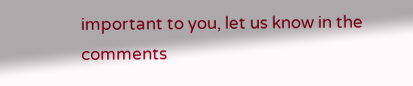important to you, let us know in the comments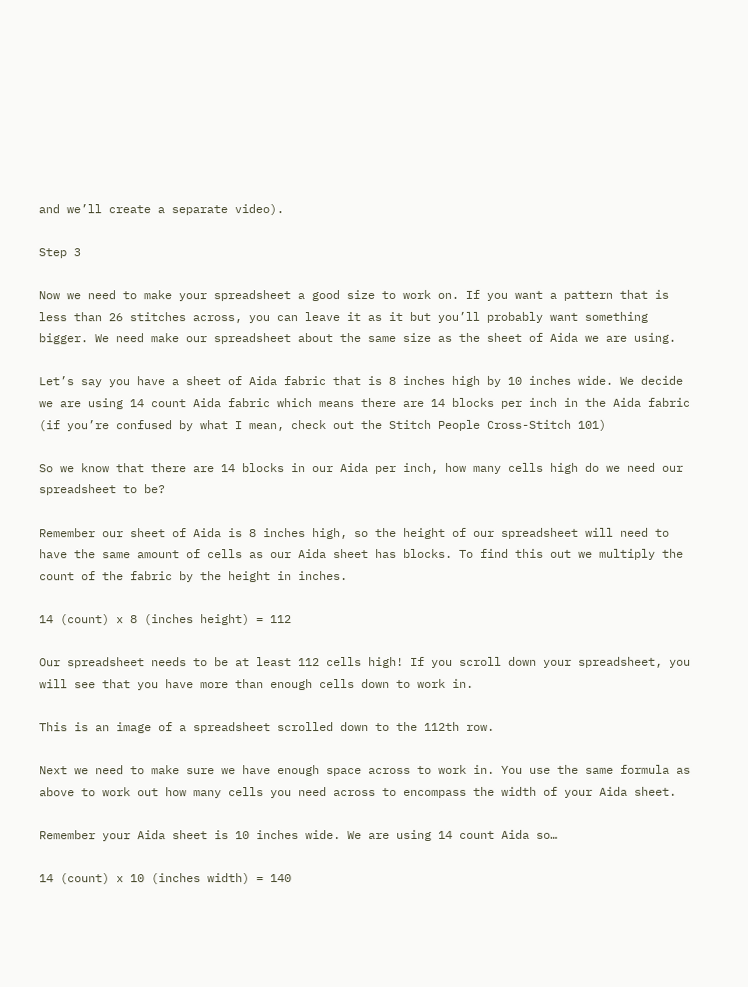and we’ll create a separate video).

Step 3

Now we need to make your spreadsheet a good size to work on. If you want a pattern that is less than 26 stitches across, you can leave it as it but you’ll probably want something bigger. We need make our spreadsheet about the same size as the sheet of Aida we are using.

Let’s say you have a sheet of Aida fabric that is 8 inches high by 10 inches wide. We decide we are using 14 count Aida fabric which means there are 14 blocks per inch in the Aida fabric (if you’re confused by what I mean, check out the Stitch People Cross-Stitch 101)

So we know that there are 14 blocks in our Aida per inch, how many cells high do we need our spreadsheet to be?

Remember our sheet of Aida is 8 inches high, so the height of our spreadsheet will need to have the same amount of cells as our Aida sheet has blocks. To find this out we multiply the count of the fabric by the height in inches.

14 (count) x 8 (inches height) = 112

Our spreadsheet needs to be at least 112 cells high! If you scroll down your spreadsheet, you will see that you have more than enough cells down to work in.

This is an image of a spreadsheet scrolled down to the 112th row.

Next we need to make sure we have enough space across to work in. You use the same formula as above to work out how many cells you need across to encompass the width of your Aida sheet.

Remember your Aida sheet is 10 inches wide. We are using 14 count Aida so…

14 (count) x 10 (inches width) = 140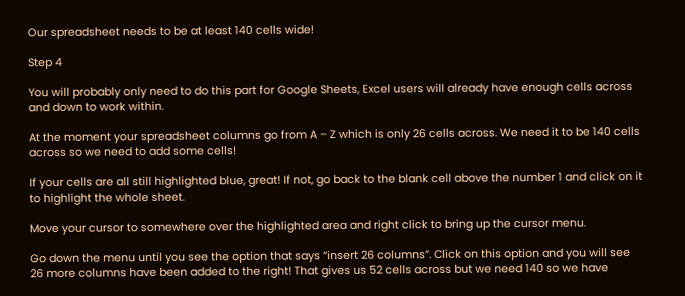Our spreadsheet needs to be at least 140 cells wide!

Step 4

You will probably only need to do this part for Google Sheets, Excel users will already have enough cells across and down to work within.

At the moment your spreadsheet columns go from A – Z which is only 26 cells across. We need it to be 140 cells across so we need to add some cells!

If your cells are all still highlighted blue, great! If not, go back to the blank cell above the number 1 and click on it to highlight the whole sheet.

Move your cursor to somewhere over the highlighted area and right click to bring up the cursor menu.

Go down the menu until you see the option that says “insert 26 columns”. Click on this option and you will see 26 more columns have been added to the right! That gives us 52 cells across but we need 140 so we have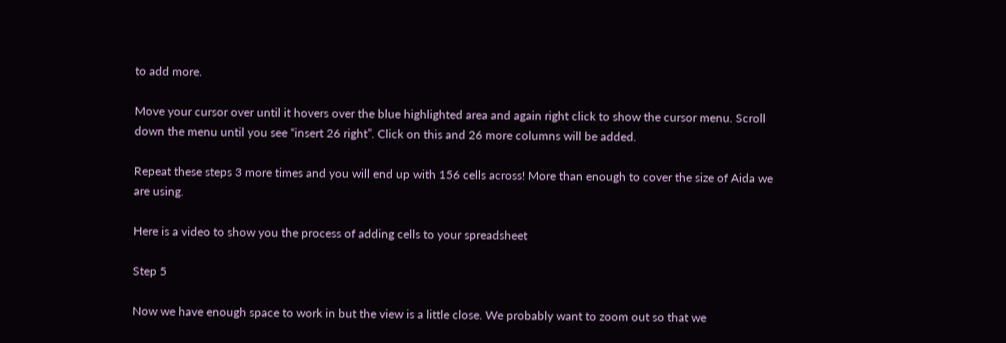to add more.

Move your cursor over until it hovers over the blue highlighted area and again right click to show the cursor menu. Scroll down the menu until you see “insert 26 right”. Click on this and 26 more columns will be added.

Repeat these steps 3 more times and you will end up with 156 cells across! More than enough to cover the size of Aida we are using.

Here is a video to show you the process of adding cells to your spreadsheet

Step 5

Now we have enough space to work in but the view is a little close. We probably want to zoom out so that we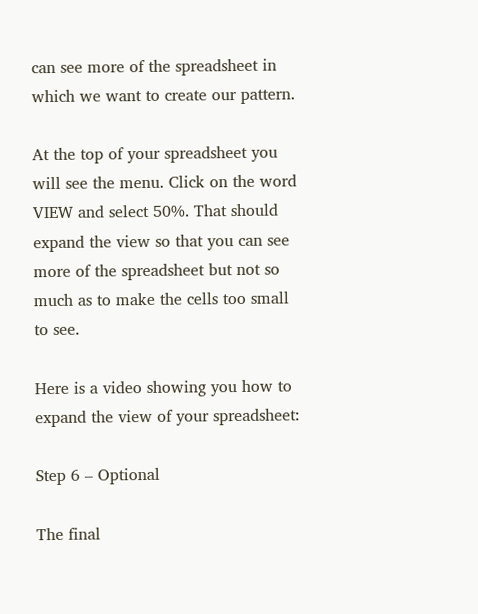can see more of the spreadsheet in which we want to create our pattern.

At the top of your spreadsheet you will see the menu. Click on the word VIEW and select 50%. That should expand the view so that you can see more of the spreadsheet but not so much as to make the cells too small to see.

Here is a video showing you how to expand the view of your spreadsheet:

Step 6 – Optional

The final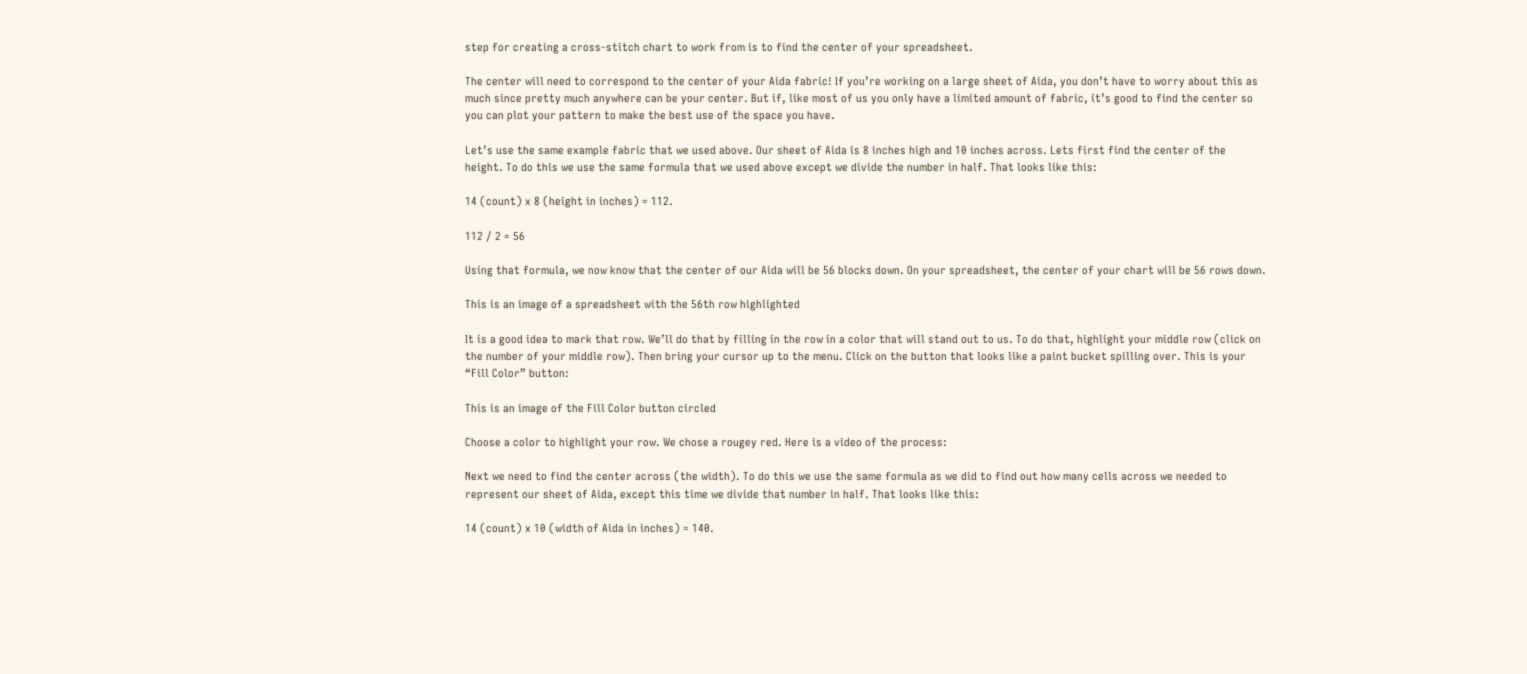step for creating a cross-stitch chart to work from is to find the center of your spreadsheet.

The center will need to correspond to the center of your Aida fabric! If you’re working on a large sheet of Aida, you don’t have to worry about this as much since pretty much anywhere can be your center. But if, like most of us you only have a limited amount of fabric, it’s good to find the center so you can plot your pattern to make the best use of the space you have.

Let’s use the same example fabric that we used above. Our sheet of Aida is 8 inches high and 10 inches across. Lets first find the center of the height. To do this we use the same formula that we used above except we divide the number in half. That looks like this:

14 (count) x 8 (height in inches) = 112.

112 / 2 = 56

Using that formula, we now know that the center of our Aida will be 56 blocks down. On your spreadsheet, the center of your chart will be 56 rows down.

This is an image of a spreadsheet with the 56th row highlighted

It is a good idea to mark that row. We’ll do that by filling in the row in a color that will stand out to us. To do that, highlight your middle row (click on the number of your middle row). Then bring your cursor up to the menu. Click on the button that looks like a paint bucket spilling over. This is your “Fill Color” button:

This is an image of the Fill Color button circled

Choose a color to highlight your row. We chose a rougey red. Here is a video of the process:

Next we need to find the center across (the width). To do this we use the same formula as we did to find out how many cells across we needed to represent our sheet of Aida, except this time we divide that number in half. That looks like this:

14 (count) x 10 (width of Aida in inches) = 140.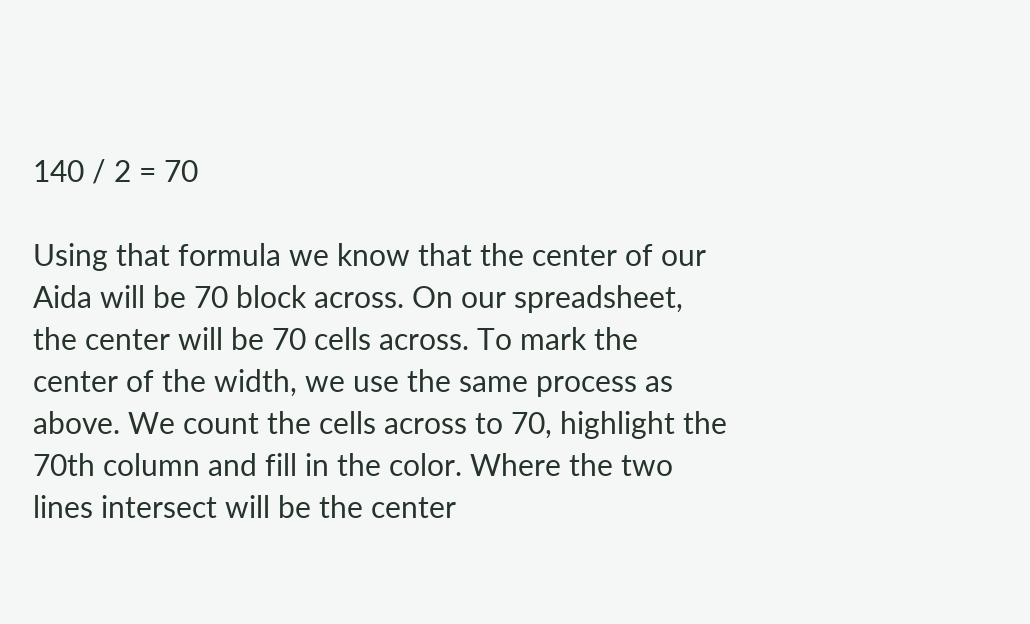140 / 2 = 70

Using that formula we know that the center of our Aida will be 70 block across. On our spreadsheet, the center will be 70 cells across. To mark the center of the width, we use the same process as above. We count the cells across to 70, highlight the 70th column and fill in the color. Where the two lines intersect will be the center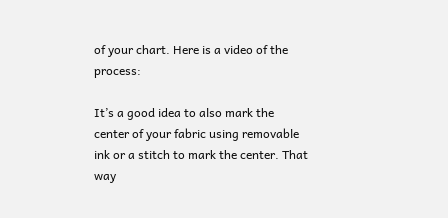of your chart. Here is a video of the process:

It’s a good idea to also mark the center of your fabric using removable ink or a stitch to mark the center. That way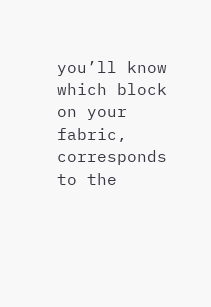you’ll know which block on your fabric, corresponds to the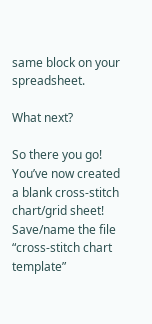same block on your spreadsheet.

What next?

So there you go! You’ve now created a blank cross-stitch chart/grid sheet! Save/name the file “cross-stitch chart template”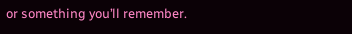or something you’ll remember.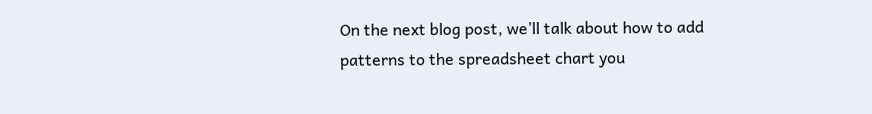On the next blog post, we’ll talk about how to add patterns to the spreadsheet chart you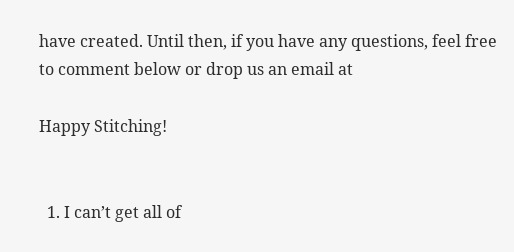have created. Until then, if you have any questions, feel free to comment below or drop us an email at

Happy Stitching!


  1. I can’t get all of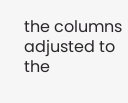the columns adjusted to the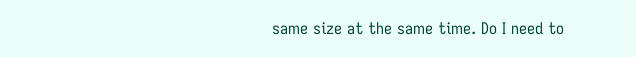same size at the same time. Do I need to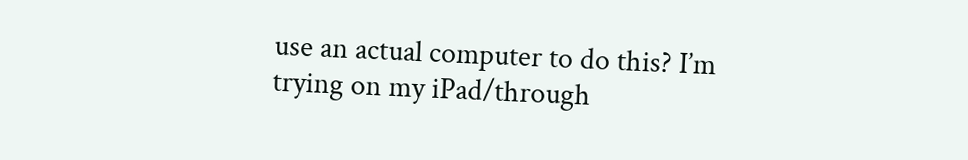use an actual computer to do this? I’m trying on my iPad/through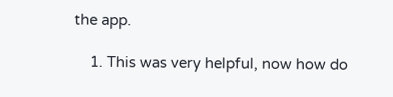the app.

    1. This was very helpful, now how do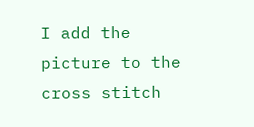I add the picture to the cross stitch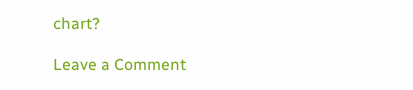chart?

Leave a Comment